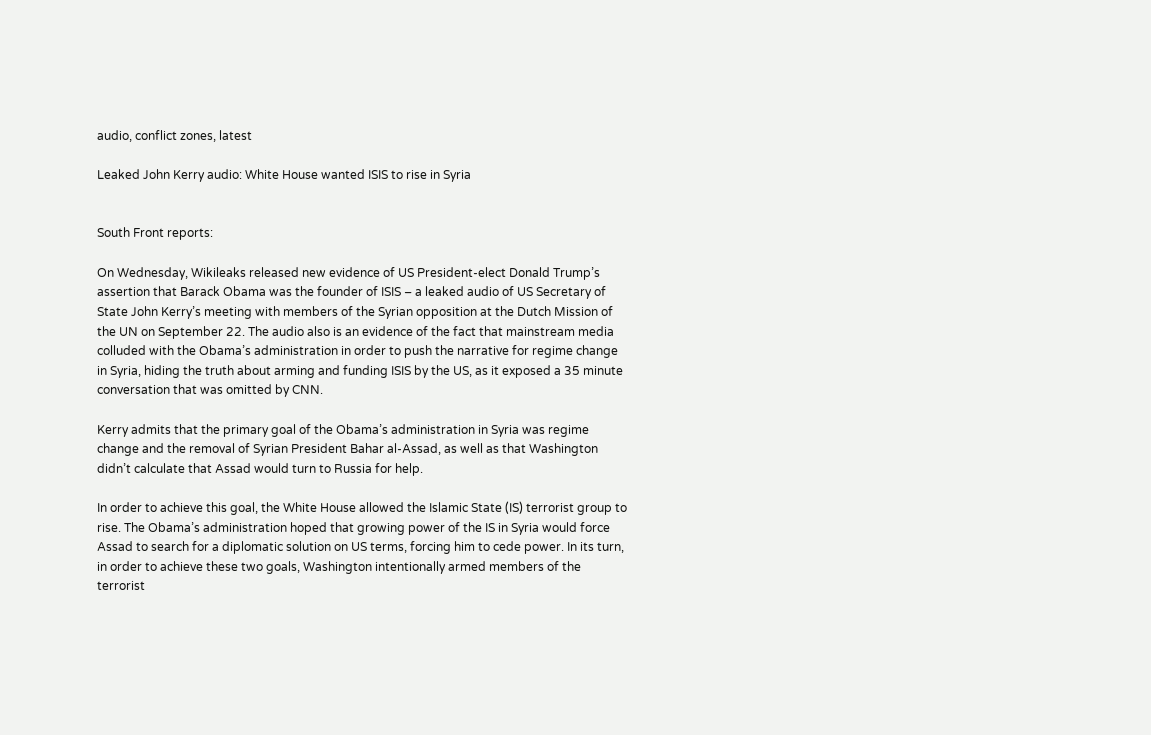audio, conflict zones, latest

Leaked John Kerry audio: White House wanted ISIS to rise in Syria


South Front reports:

On Wednesday, Wikileaks released new evidence of US President-elect Donald Trump’s assertion that Barack Obama was the founder of ISIS – a leaked audio of US Secretary of State John Kerry’s meeting with members of the Syrian opposition at the Dutch Mission of the UN on September 22. The audio also is an evidence of the fact that mainstream media colluded with the Obama’s administration in order to push the narrative for regime change in Syria, hiding the truth about arming and funding ISIS by the US, as it exposed a 35 minute conversation that was omitted by CNN.

Kerry admits that the primary goal of the Obama’s administration in Syria was regime change and the removal of Syrian President Bahar al-Assad, as well as that Washington didn’t calculate that Assad would turn to Russia for help.

In order to achieve this goal, the White House allowed the Islamic State (IS) terrorist group to rise. The Obama’s administration hoped that growing power of the IS in Syria would force Assad to search for a diplomatic solution on US terms, forcing him to cede power. In its turn, in order to achieve these two goals, Washington intentionally armed members of the terrorist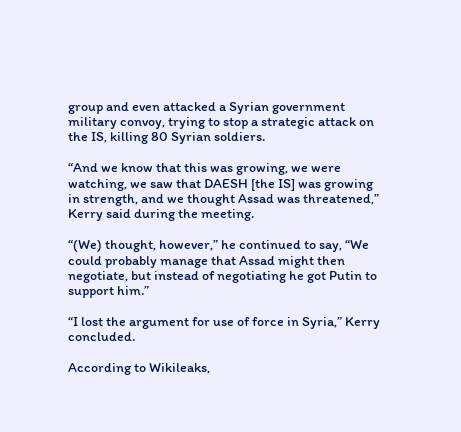group and even attacked a Syrian government military convoy, trying to stop a strategic attack on the IS, killing 80 Syrian soldiers.

“And we know that this was growing, we were watching, we saw that DAESH [the IS] was growing in strength, and we thought Assad was threatened,” Kerry said during the meeting.

“(We) thought, however,” he continued to say, “We could probably manage that Assad might then negotiate, but instead of negotiating he got Putin to support him.”

“I lost the argument for use of force in Syria,” Kerry concluded.

According to Wikileaks,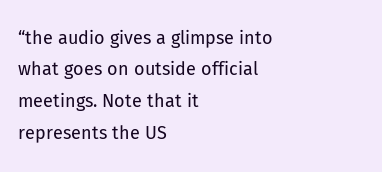“the audio gives a glimpse into what goes on outside official meetings. Note that it represents the US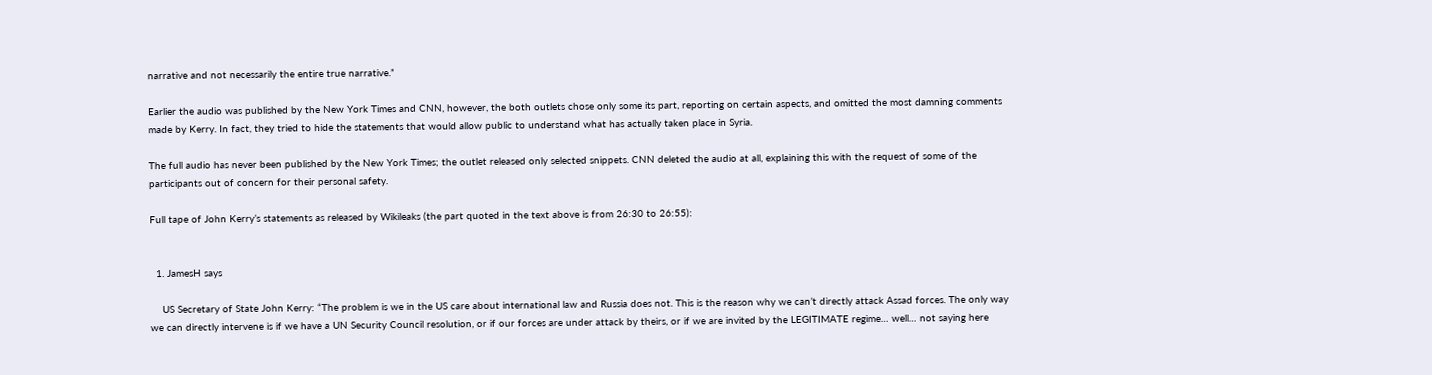narrative and not necessarily the entire true narrative.”

Earlier the audio was published by the New York Times and CNN, however, the both outlets chose only some its part, reporting on certain aspects, and omitted the most damning comments made by Kerry. In fact, they tried to hide the statements that would allow public to understand what has actually taken place in Syria.

The full audio has never been published by the New York Times; the outlet released only selected snippets. CNN deleted the audio at all, explaining this with the request of some of the participants out of concern for their personal safety.

Full tape of John Kerry’s statements as released by Wikileaks (the part quoted in the text above is from 26:30 to 26:55):


  1. JamesH says

    US Secretary of State John Kerry: “The problem is we in the US care about international law and Russia does not. This is the reason why we can’t directly attack Assad forces. The only way we can directly intervene is if we have a UN Security Council resolution, or if our forces are under attack by theirs, or if we are invited by the LEGITIMATE regime… well… not saying here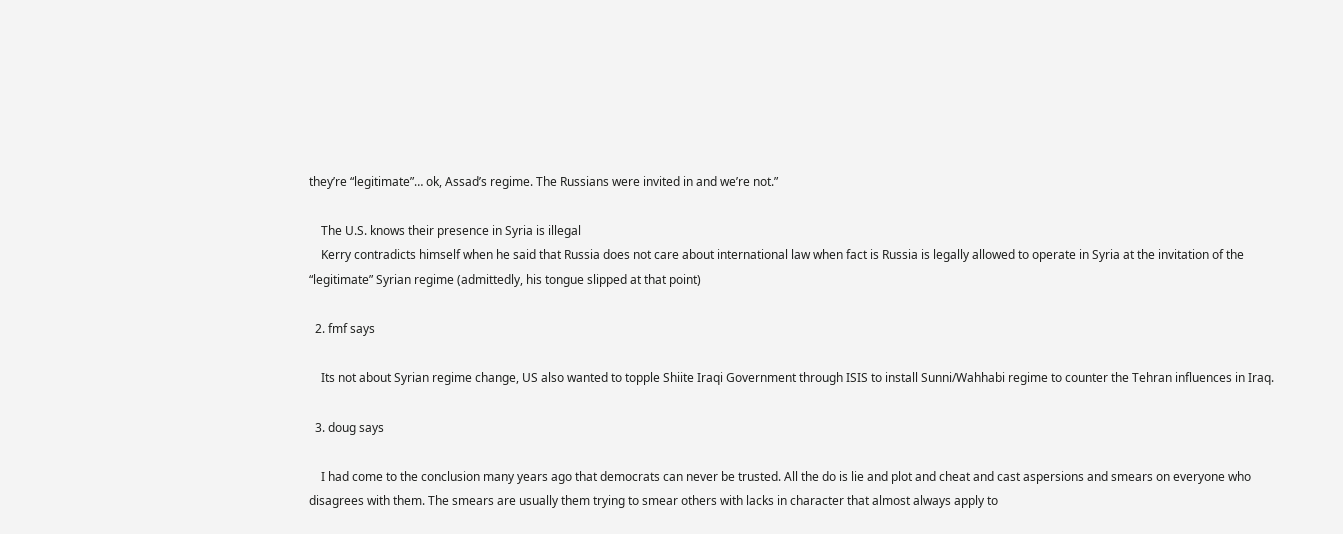they’re “legitimate”… ok, Assad’s regime. The Russians were invited in and we’re not.”

    The U.S. knows their presence in Syria is illegal
    Kerry contradicts himself when he said that Russia does not care about international law when fact is Russia is legally allowed to operate in Syria at the invitation of the “legitimate” Syrian regime (admittedly, his tongue slipped at that point)

  2. fmf says

    Its not about Syrian regime change, US also wanted to topple Shiite Iraqi Government through ISIS to install Sunni/Wahhabi regime to counter the Tehran influences in Iraq.

  3. doug says

    I had come to the conclusion many years ago that democrats can never be trusted. All the do is lie and plot and cheat and cast aspersions and smears on everyone who disagrees with them. The smears are usually them trying to smear others with lacks in character that almost always apply to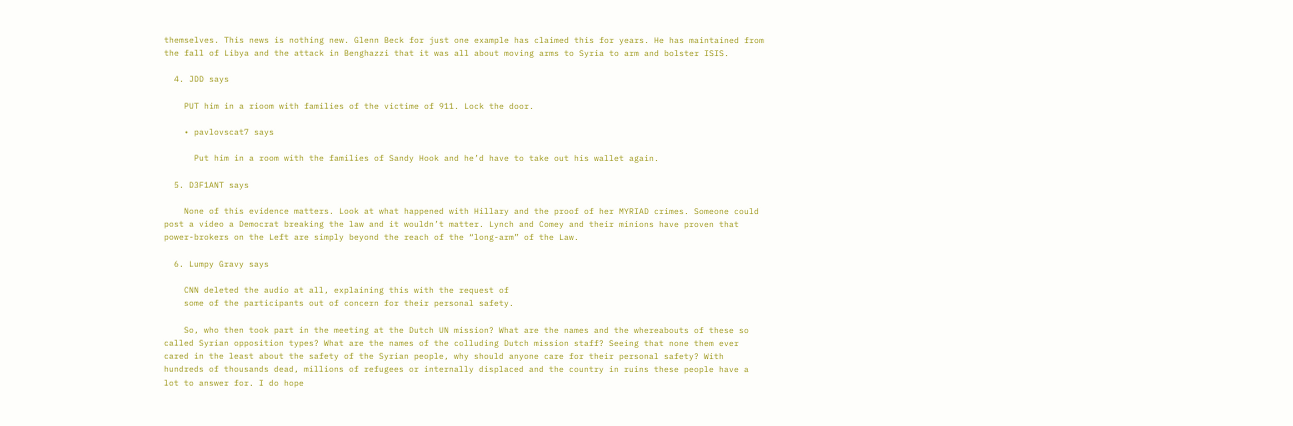themselves. This news is nothing new. Glenn Beck for just one example has claimed this for years. He has maintained from the fall of Libya and the attack in Benghazzi that it was all about moving arms to Syria to arm and bolster ISIS.

  4. JDD says

    PUT him in a rioom with families of the victime of 911. Lock the door.

    • pavlovscat7 says

      Put him in a room with the families of Sandy Hook and he’d have to take out his wallet again.

  5. D3F1ANT says

    None of this evidence matters. Look at what happened with Hillary and the proof of her MYRIAD crimes. Someone could post a video a Democrat breaking the law and it wouldn’t matter. Lynch and Comey and their minions have proven that power-brokers on the Left are simply beyond the reach of the “long-arm” of the Law.

  6. Lumpy Gravy says

    CNN deleted the audio at all, explaining this with the request of
    some of the participants out of concern for their personal safety.

    So, who then took part in the meeting at the Dutch UN mission? What are the names and the whereabouts of these so called Syrian opposition types? What are the names of the colluding Dutch mission staff? Seeing that none them ever cared in the least about the safety of the Syrian people, why should anyone care for their personal safety? With hundreds of thousands dead, millions of refugees or internally displaced and the country in ruins these people have a lot to answer for. I do hope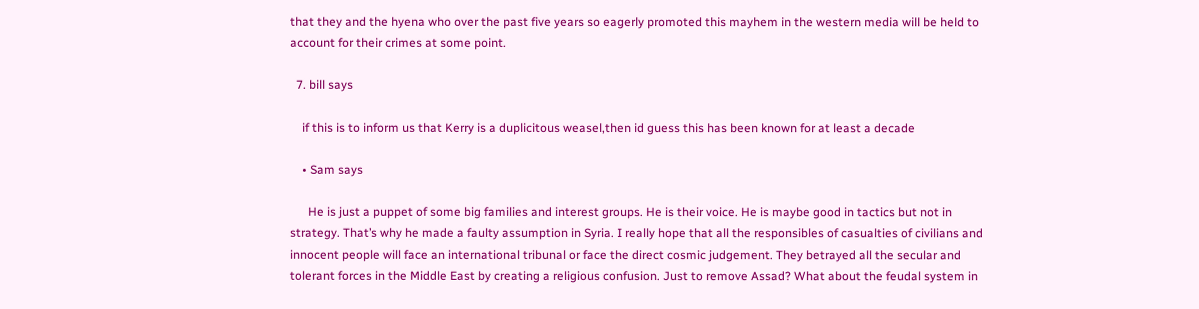that they and the hyena who over the past five years so eagerly promoted this mayhem in the western media will be held to account for their crimes at some point.

  7. bill says

    if this is to inform us that Kerry is a duplicitous weasel,then id guess this has been known for at least a decade

    • Sam says

      He is just a puppet of some big families and interest groups. He is their voice. He is maybe good in tactics but not in strategy. That’s why he made a faulty assumption in Syria. I really hope that all the responsibles of casualties of civilians and innocent people will face an international tribunal or face the direct cosmic judgement. They betrayed all the secular and tolerant forces in the Middle East by creating a religious confusion. Just to remove Assad? What about the feudal system in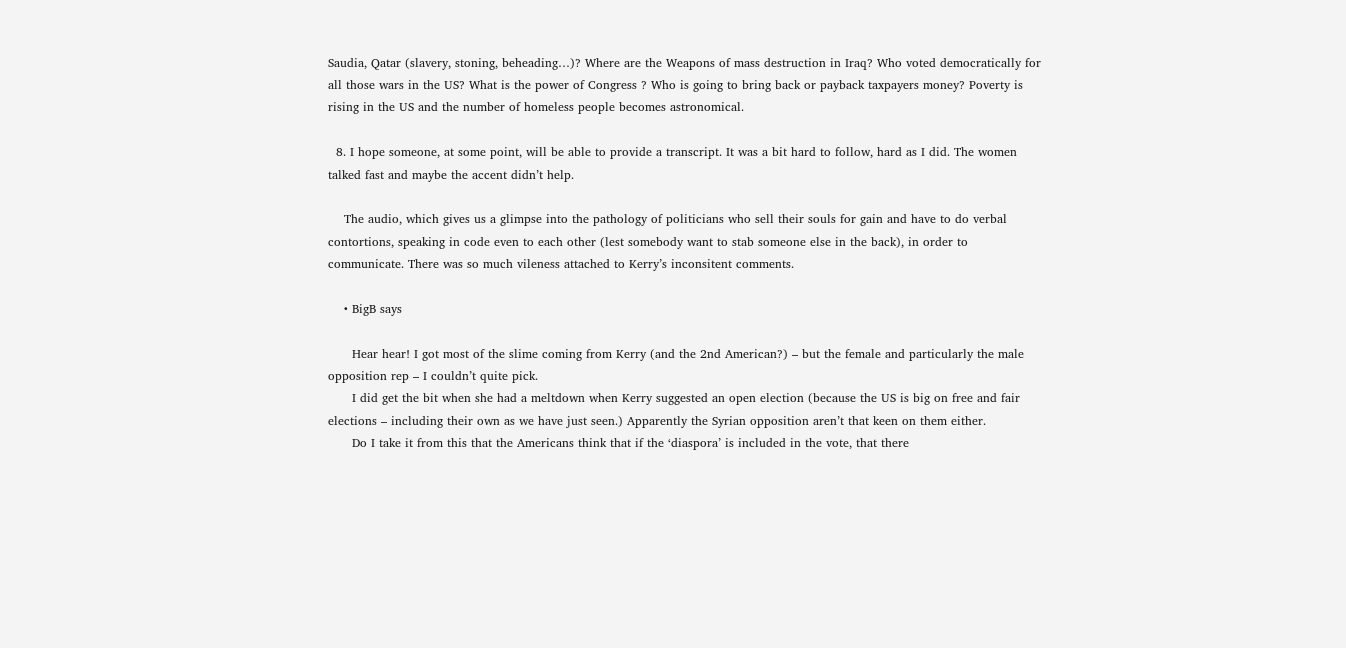Saudia, Qatar (slavery, stoning, beheading…)? Where are the Weapons of mass destruction in Iraq? Who voted democratically for all those wars in the US? What is the power of Congress ? Who is going to bring back or payback taxpayers money? Poverty is rising in the US and the number of homeless people becomes astronomical.

  8. I hope someone, at some point, will be able to provide a transcript. It was a bit hard to follow, hard as I did. The women talked fast and maybe the accent didn’t help.

    The audio, which gives us a glimpse into the pathology of politicians who sell their souls for gain and have to do verbal contortions, speaking in code even to each other (lest somebody want to stab someone else in the back), in order to communicate. There was so much vileness attached to Kerry’s inconsitent comments.

    • BigB says

      Hear hear! I got most of the slime coming from Kerry (and the 2nd American?) – but the female and particularly the male opposition rep – I couldn’t quite pick.
      I did get the bit when she had a meltdown when Kerry suggested an open election (because the US is big on free and fair elections – including their own as we have just seen.) Apparently the Syrian opposition aren’t that keen on them either.
      Do I take it from this that the Americans think that if the ‘diaspora’ is included in the vote, that there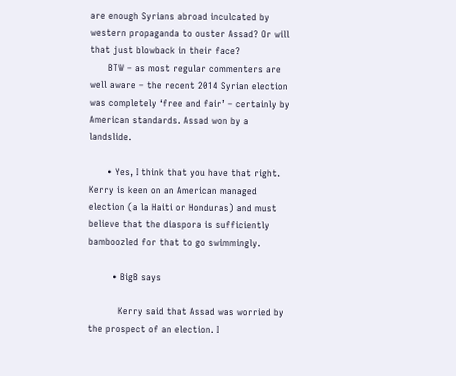are enough Syrians abroad inculcated by western propaganda to ouster Assad? Or will that just blowback in their face?
      BTW – as most regular commenters are well aware – the recent 2014 Syrian election was completely ‘free and fair’ – certainly by American standards. Assad won by a landslide.

      • Yes, I think that you have that right. Kerry is keen on an American managed election (a la Haiti or Honduras) and must believe that the diaspora is sufficiently bamboozled for that to go swimmingly.

        • BigB says

          Kerry said that Assad was worried by the prospect of an election. I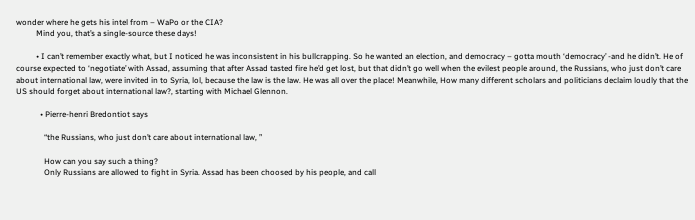wonder where he gets his intel from – WaPo or the CIA?
          Mind you, that’s a single-source these days!

          • I can’t remember exactly what, but I noticed he was inconsistent in his bullcrapping. So he wanted an election, and democracy – gotta mouth ‘democracy’ -and he didn’t. He of course expected to ‘negotiate’ with Assad, assuming that after Assad tasted fire he’d get lost, but that didn’t go well when the evilest people around, the Russians, who just don’t care about international law, were invited in to Syria, lol, because the law is the law. He was all over the place! Meanwhile, How many different scholars and politicians declaim loudly that the US should forget about international law?, starting with Michael Glennon.

            • Pierre-henri Bredontiot says

              “the Russians, who just don’t care about international law, ”

              How can you say such a thing?
              Only Russians are allowed to fight in Syria. Assad has been choosed by his people, and call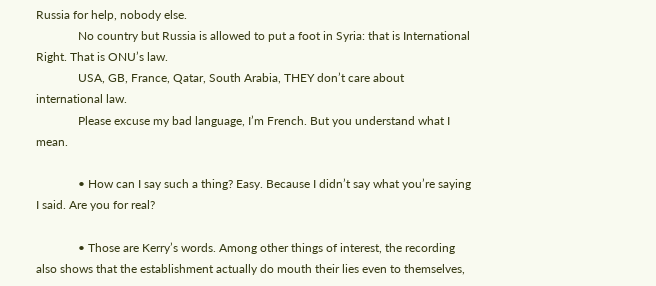Russia for help, nobody else.
              No country but Russia is allowed to put a foot in Syria: that is International Right. That is ONU’s law.
              USA, GB, France, Qatar, South Arabia, THEY don’t care about international law.
              Please excuse my bad language, I’m French. But you understand what I mean.

              • How can I say such a thing? Easy. Because I didn’t say what you’re saying I said. Are you for real?

              • Those are Kerry’s words. Among other things of interest, the recording also shows that the establishment actually do mouth their lies even to themselves,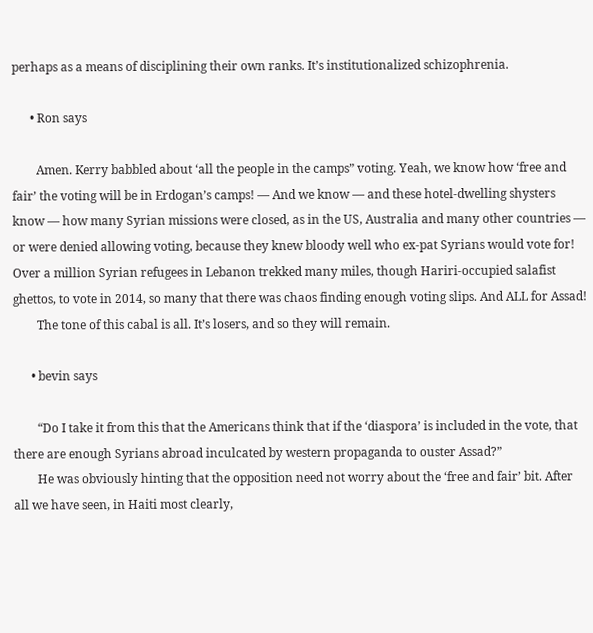perhaps as a means of disciplining their own ranks. It’s institutionalized schizophrenia.

      • Ron says

        Amen. Kerry babbled about ‘all the people in the camps” voting. Yeah, we know how ‘free and fair’ the voting will be in Erdogan’s camps! — And we know — and these hotel-dwelling shysters know — how many Syrian missions were closed, as in the US, Australia and many other countries — or were denied allowing voting, because they knew bloody well who ex-pat Syrians would vote for! Over a million Syrian refugees in Lebanon trekked many miles, though Hariri-occupied salafist ghettos, to vote in 2014, so many that there was chaos finding enough voting slips. And ALL for Assad!
        The tone of this cabal is all. It’s losers, and so they will remain.

      • bevin says

        “Do I take it from this that the Americans think that if the ‘diaspora’ is included in the vote, that there are enough Syrians abroad inculcated by western propaganda to ouster Assad?”
        He was obviously hinting that the opposition need not worry about the ‘free and fair’ bit. After all we have seen, in Haiti most clearly,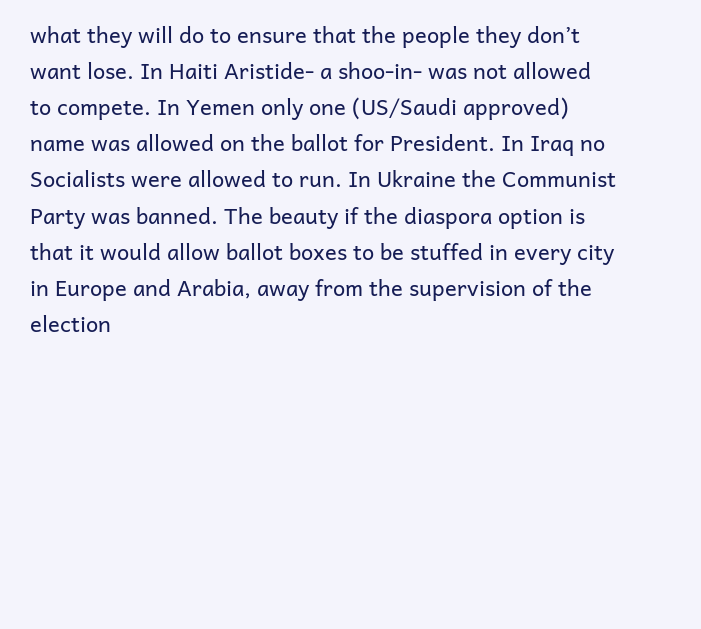what they will do to ensure that the people they don’t want lose. In Haiti Aristide- a shoo-in- was not allowed to compete. In Yemen only one (US/Saudi approved) name was allowed on the ballot for President. In Iraq no Socialists were allowed to run. In Ukraine the Communist Party was banned. The beauty if the diaspora option is that it would allow ballot boxes to be stuffed in every city in Europe and Arabia, away from the supervision of the election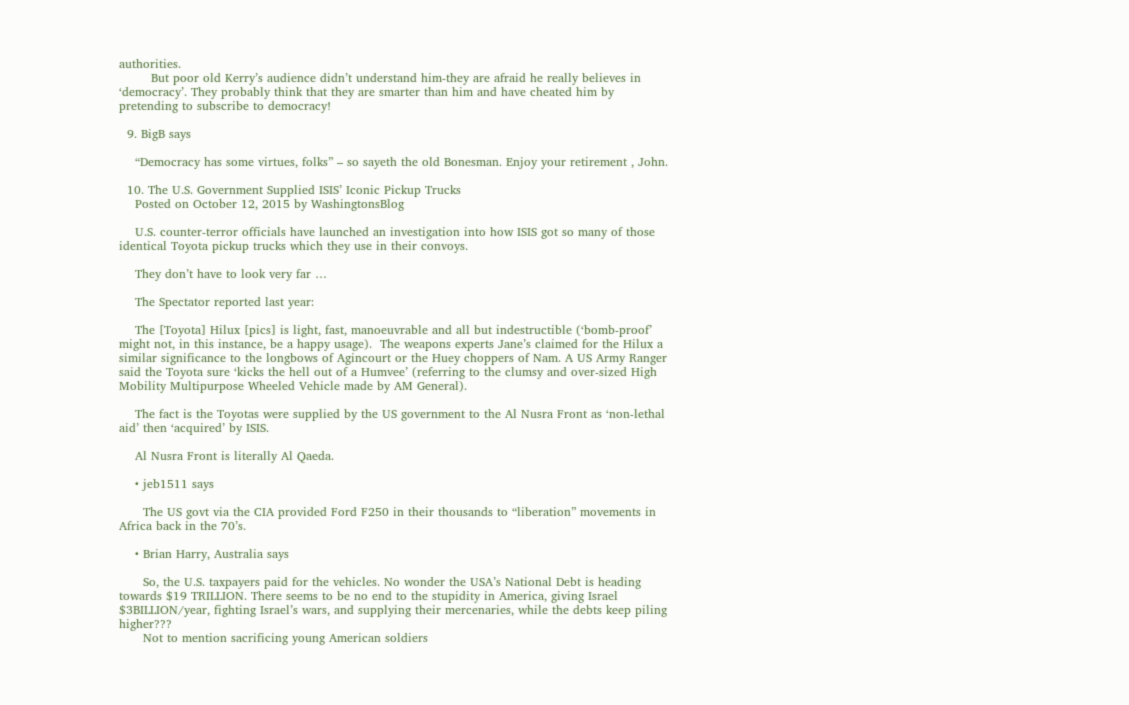authorities.
        But poor old Kerry’s audience didn’t understand him-they are afraid he really believes in ‘democracy’. They probably think that they are smarter than him and have cheated him by pretending to subscribe to democracy!

  9. BigB says

    “Democracy has some virtues, folks” – so sayeth the old Bonesman. Enjoy your retirement , John.

  10. The U.S. Government Supplied ISIS’ Iconic Pickup Trucks
    Posted on October 12, 2015 by WashingtonsBlog

    U.S. counter-terror officials have launched an investigation into how ISIS got so many of those identical Toyota pickup trucks which they use in their convoys.

    They don’t have to look very far …

    The Spectator reported last year:

    The [Toyota] Hilux [pics] is light, fast, manoeuvrable and all but indestructible (‘bomb-proof’ might not, in this instance, be a happy usage).  The weapons experts Jane’s claimed for the Hilux a similar significance to the longbows of Agincourt or the Huey choppers of Nam. A US Army Ranger said the Toyota sure ‘kicks the hell out of a Humvee’ (referring to the clumsy and over-sized High Mobility Multipurpose Wheeled Vehicle made by AM General).

    The fact is the Toyotas were supplied by the US government to the Al Nusra Front as ‘non-lethal aid’ then ‘acquired’ by ISIS.

    Al Nusra Front is literally Al Qaeda.

    • jeb1511 says

      The US govt via the CIA provided Ford F250 in their thousands to “liberation” movements in Africa back in the 70’s.

    • Brian Harry, Australia says

      So, the U.S. taxpayers paid for the vehicles. No wonder the USA’s National Debt is heading towards $19 TRILLION. There seems to be no end to the stupidity in America, giving Israel $3BILLION/year, fighting Israel’s wars, and supplying their mercenaries, while the debts keep piling higher???
      Not to mention sacrificing young American soldiers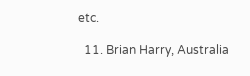etc.

  11. Brian Harry, Australia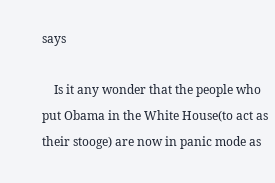says

    Is it any wonder that the people who put Obama in the White House(to act as their stooge) are now in panic mode as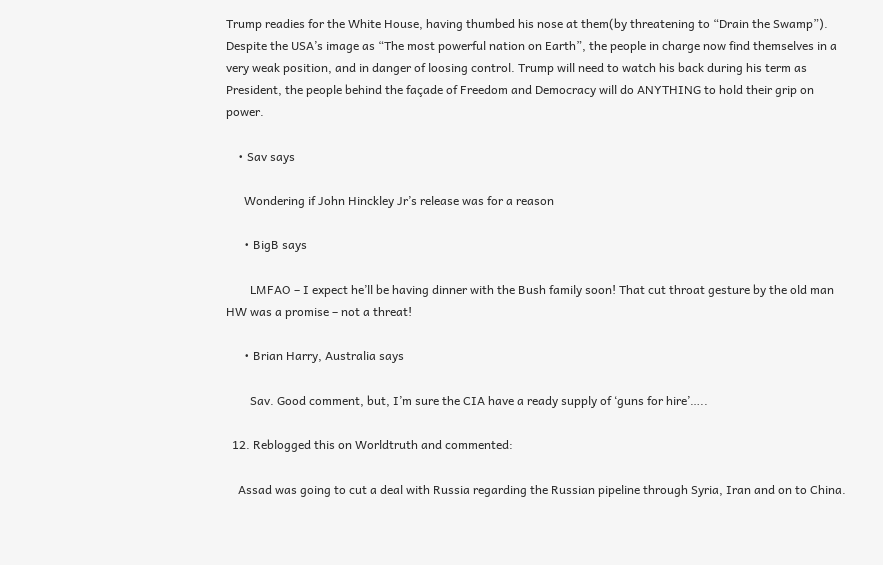Trump readies for the White House, having thumbed his nose at them(by threatening to “Drain the Swamp”). Despite the USA’s image as “The most powerful nation on Earth”, the people in charge now find themselves in a very weak position, and in danger of loosing control. Trump will need to watch his back during his term as President, the people behind the façade of Freedom and Democracy will do ANYTHING to hold their grip on power.

    • Sav says

      Wondering if John Hinckley Jr’s release was for a reason

      • BigB says

        LMFAO – I expect he’ll be having dinner with the Bush family soon! That cut throat gesture by the old man HW was a promise – not a threat!

      • Brian Harry, Australia says

        Sav. Good comment, but, I’m sure the CIA have a ready supply of ‘guns for hire’…..

  12. Reblogged this on Worldtruth and commented:

    Assad was going to cut a deal with Russia regarding the Russian pipeline through Syria, Iran and on to China.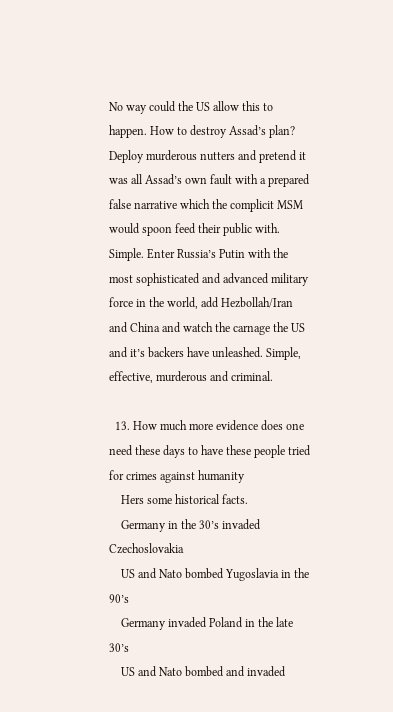No way could the US allow this to happen. How to destroy Assad’s plan? Deploy murderous nutters and pretend it was all Assad’s own fault with a prepared false narrative which the complicit MSM would spoon feed their public with. Simple. Enter Russia’s Putin with the most sophisticated and advanced military force in the world, add Hezbollah/Iran and China and watch the carnage the US and it’s backers have unleashed. Simple, effective, murderous and criminal.

  13. How much more evidence does one need these days to have these people tried for crimes against humanity
    Hers some historical facts.
    Germany in the 30’s invaded Czechoslovakia
    US and Nato bombed Yugoslavia in the 90’s
    Germany invaded Poland in the late 30’s
    US and Nato bombed and invaded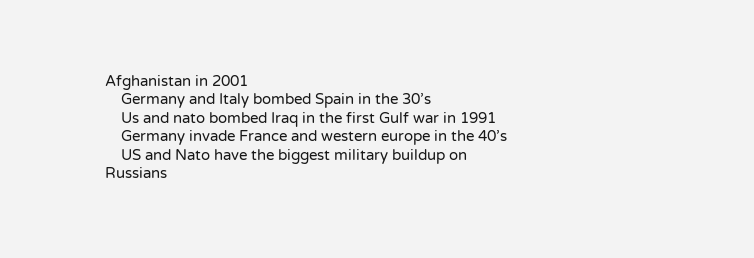Afghanistan in 2001
    Germany and Italy bombed Spain in the 30’s
    Us and nato bombed Iraq in the first Gulf war in 1991
    Germany invade France and western europe in the 40’s
    US and Nato have the biggest military buildup on Russians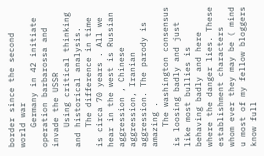border since the second world war
    Germany in 42 initiate operation barbarossa and invade the USSR
    Using critical thinking and historical analysis.
    The difference in time is circa 70 years . All we hear in the west is Russian aggression , Chinese aggression, Iranian aggression. The parody is amazing .
    The washington consensus is loosing badly and just like most bullies is behaving badly and here where the danger lies. These establishment characters whom ever they may be ( mind u most of my fellow bloggers know full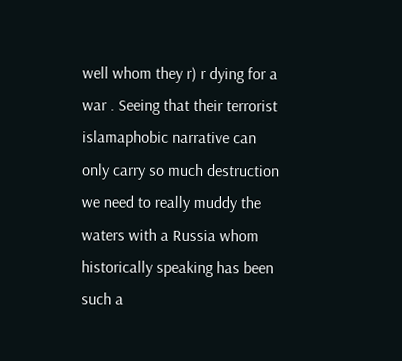well whom they r) r dying for a war . Seeing that their terrorist islamaphobic narrative can only carry so much destruction we need to really muddy the waters with a Russia whom historically speaking has been such a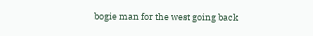bogie man for the west going back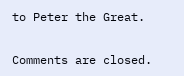to Peter the Great.

Comments are closed.